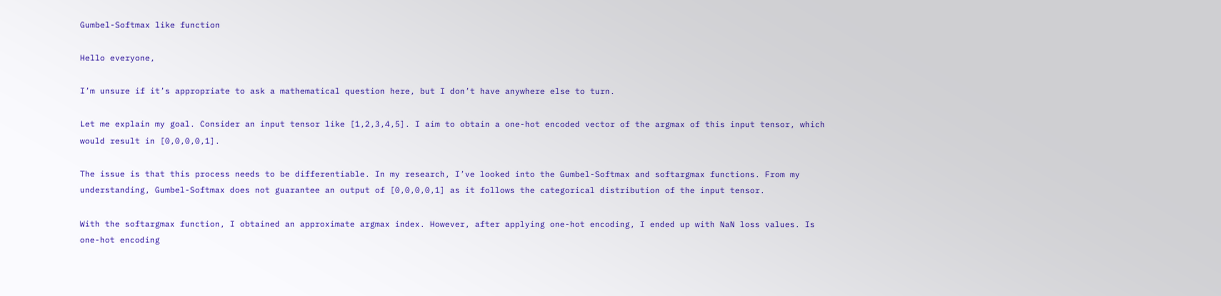Gumbel-Softmax like function

Hello everyone,

I’m unsure if it’s appropriate to ask a mathematical question here, but I don’t have anywhere else to turn.

Let me explain my goal. Consider an input tensor like [1,2,3,4,5]. I aim to obtain a one-hot encoded vector of the argmax of this input tensor, which would result in [0,0,0,0,1].

The issue is that this process needs to be differentiable. In my research, I’ve looked into the Gumbel-Softmax and softargmax functions. From my understanding, Gumbel-Softmax does not guarantee an output of [0,0,0,0,1] as it follows the categorical distribution of the input tensor.

With the softargmax function, I obtained an approximate argmax index. However, after applying one-hot encoding, I ended up with NaN loss values. Is one-hot encoding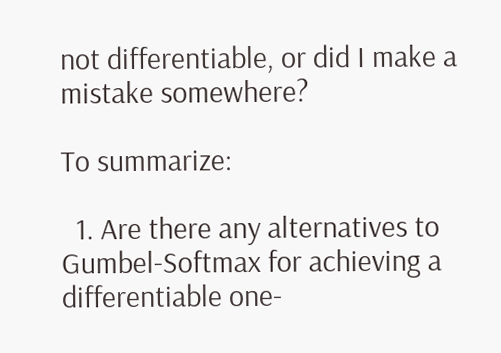not differentiable, or did I make a mistake somewhere?

To summarize:

  1. Are there any alternatives to Gumbel-Softmax for achieving a differentiable one-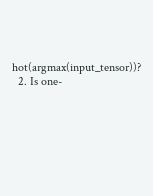hot(argmax(input_tensor))?
  2. Is one-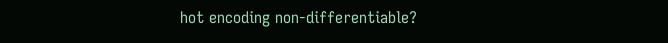hot encoding non-differentiable?